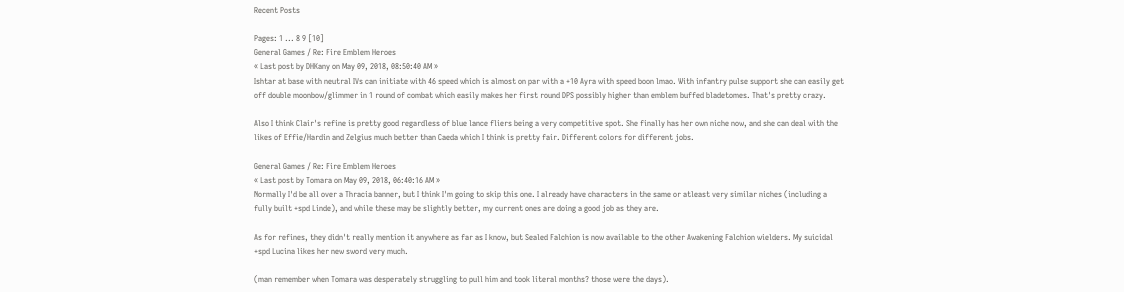Recent Posts

Pages: 1 ... 8 9 [10]
General Games / Re: Fire Emblem Heroes
« Last post by DHKany on May 09, 2018, 08:50:40 AM »
Ishtar at base with neutral IVs can initiate with 46 speed which is almost on par with a +10 Ayra with speed boon lmao. With infantry pulse support she can easily get off double moonbow/glimmer in 1 round of combat which easily makes her first round DPS possibly higher than emblem buffed bladetomes. That's pretty crazy.

Also I think Clair's refine is pretty good regardless of blue lance fliers being a very competitive spot. She finally has her own niche now, and she can deal with the likes of Effie/Hardin and Zelgius much better than Caeda which I think is pretty fair. Different colors for different jobs.

General Games / Re: Fire Emblem Heroes
« Last post by Tomara on May 09, 2018, 06:40:16 AM »
Normally I'd be all over a Thracia banner, but I think I'm going to skip this one. I already have characters in the same or atleast very similar niches (including a fully built +spd Linde), and while these may be slightly better, my current ones are doing a good job as they are.

As for refines, they didn't really mention it anywhere as far as I know, but Sealed Falchion is now available to the other Awakening Falchion wielders. My suicidal +spd Lucina likes her new sword very much.

(man remember when Tomara was desperately struggling to pull him and took literal months? those were the days).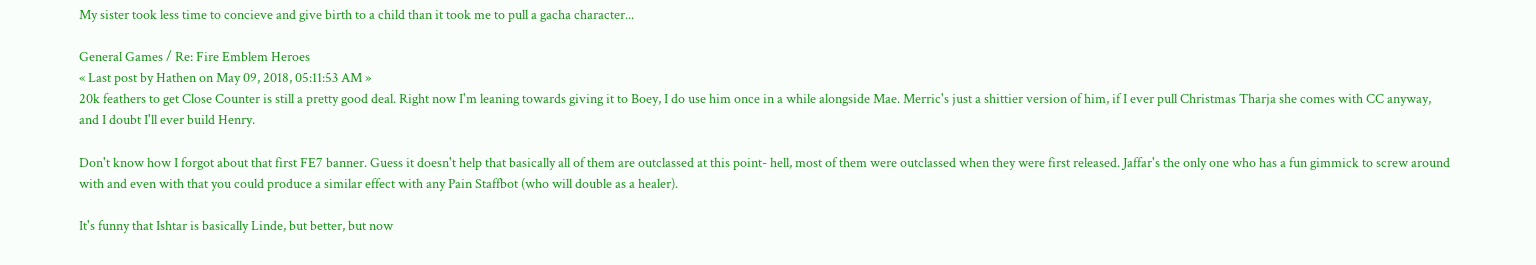My sister took less time to concieve and give birth to a child than it took me to pull a gacha character...

General Games / Re: Fire Emblem Heroes
« Last post by Hathen on May 09, 2018, 05:11:53 AM »
20k feathers to get Close Counter is still a pretty good deal. Right now I'm leaning towards giving it to Boey, I do use him once in a while alongside Mae. Merric's just a shittier version of him, if I ever pull Christmas Tharja she comes with CC anyway, and I doubt I'll ever build Henry.

Don't know how I forgot about that first FE7 banner. Guess it doesn't help that basically all of them are outclassed at this point- hell, most of them were outclassed when they were first released. Jaffar's the only one who has a fun gimmick to screw around with and even with that you could produce a similar effect with any Pain Staffbot (who will double as a healer).

It's funny that Ishtar is basically Linde, but better, but now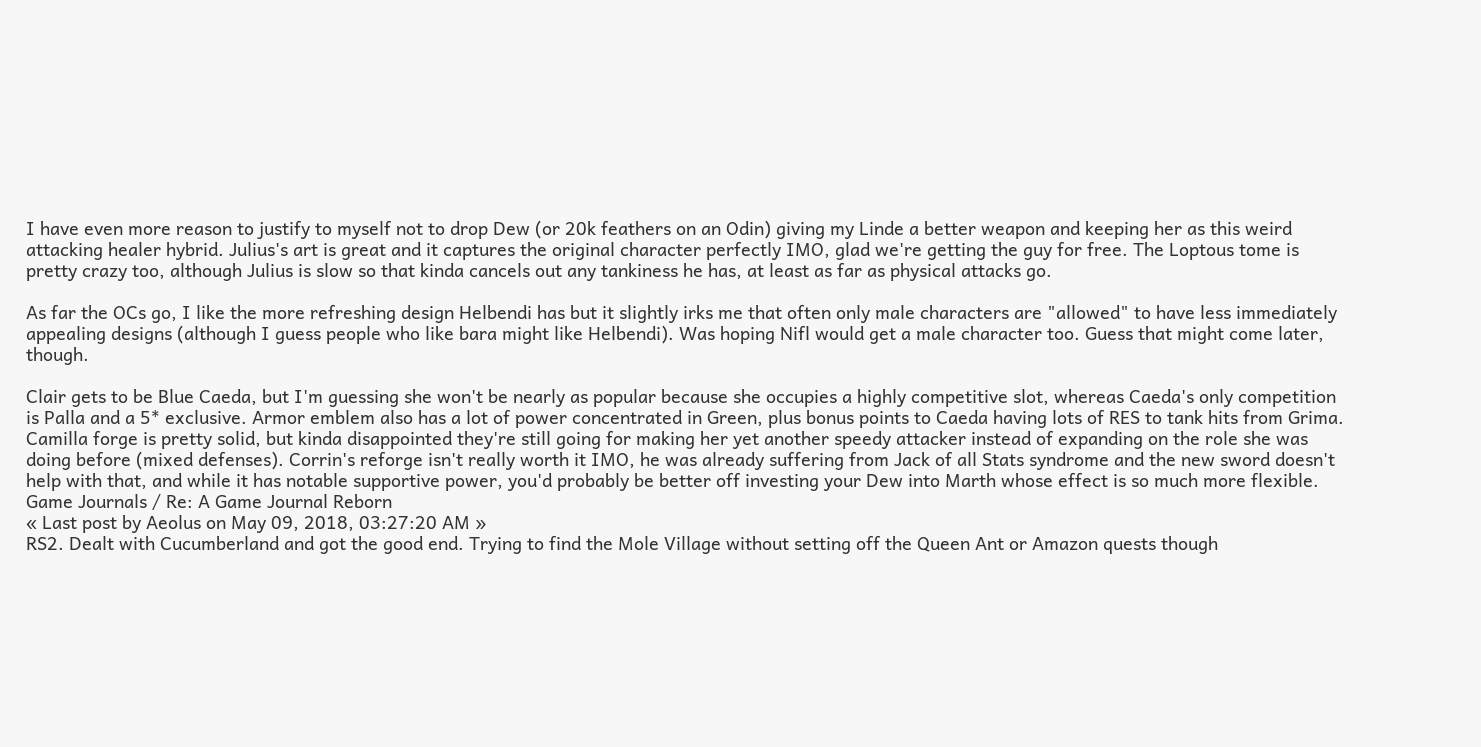I have even more reason to justify to myself not to drop Dew (or 20k feathers on an Odin) giving my Linde a better weapon and keeping her as this weird attacking healer hybrid. Julius's art is great and it captures the original character perfectly IMO, glad we're getting the guy for free. The Loptous tome is pretty crazy too, although Julius is slow so that kinda cancels out any tankiness he has, at least as far as physical attacks go.

As far the OCs go, I like the more refreshing design Helbendi has but it slightly irks me that often only male characters are "allowed" to have less immediately appealing designs (although I guess people who like bara might like Helbendi). Was hoping Nifl would get a male character too. Guess that might come later, though.

Clair gets to be Blue Caeda, but I'm guessing she won't be nearly as popular because she occupies a highly competitive slot, whereas Caeda's only competition is Palla and a 5* exclusive. Armor emblem also has a lot of power concentrated in Green, plus bonus points to Caeda having lots of RES to tank hits from Grima. Camilla forge is pretty solid, but kinda disappointed they're still going for making her yet another speedy attacker instead of expanding on the role she was doing before (mixed defenses). Corrin's reforge isn't really worth it IMO, he was already suffering from Jack of all Stats syndrome and the new sword doesn't help with that, and while it has notable supportive power, you'd probably be better off investing your Dew into Marth whose effect is so much more flexible.
Game Journals / Re: A Game Journal Reborn
« Last post by Aeolus on May 09, 2018, 03:27:20 AM »
RS2. Dealt with Cucumberland and got the good end. Trying to find the Mole Village without setting off the Queen Ant or Amazon quests though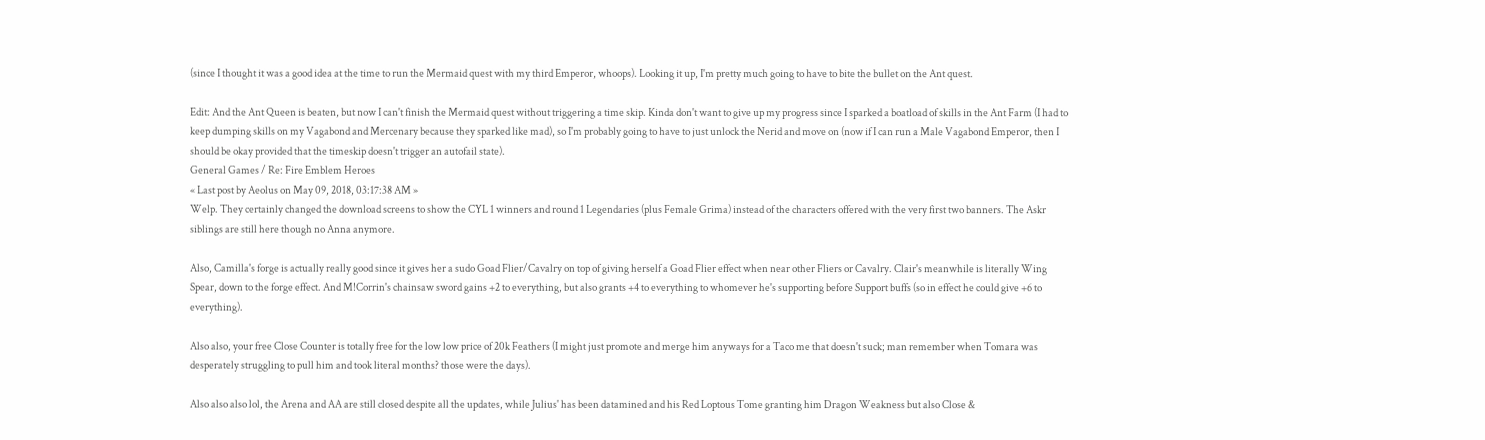(since I thought it was a good idea at the time to run the Mermaid quest with my third Emperor, whoops). Looking it up, I'm pretty much going to have to bite the bullet on the Ant quest.

Edit: And the Ant Queen is beaten, but now I can't finish the Mermaid quest without triggering a time skip. Kinda don't want to give up my progress since I sparked a boatload of skills in the Ant Farm (I had to keep dumping skills on my Vagabond and Mercenary because they sparked like mad), so I'm probably going to have to just unlock the Nerid and move on (now if I can run a Male Vagabond Emperor, then I should be okay provided that the timeskip doesn't trigger an autofail state).
General Games / Re: Fire Emblem Heroes
« Last post by Aeolus on May 09, 2018, 03:17:38 AM »
Welp. They certainly changed the download screens to show the CYL 1 winners and round 1 Legendaries (plus Female Grima) instead of the characters offered with the very first two banners. The Askr siblings are still here though no Anna anymore.

Also, Camilla's forge is actually really good since it gives her a sudo Goad Flier/Cavalry on top of giving herself a Goad Flier effect when near other Fliers or Cavalry. Clair's meanwhile is literally Wing Spear, down to the forge effect. And M!Corrin's chainsaw sword gains +2 to everything, but also grants +4 to everything to whomever he's supporting before Support buffs (so in effect he could give +6 to everything).

Also also, your free Close Counter is totally free for the low low price of 20k Feathers (I might just promote and merge him anyways for a Taco me that doesn't suck; man remember when Tomara was desperately struggling to pull him and took literal months? those were the days).

Also also also lol, the Arena and AA are still closed despite all the updates, while Julius' has been datamined and his Red Loptous Tome granting him Dragon Weakness but also Close &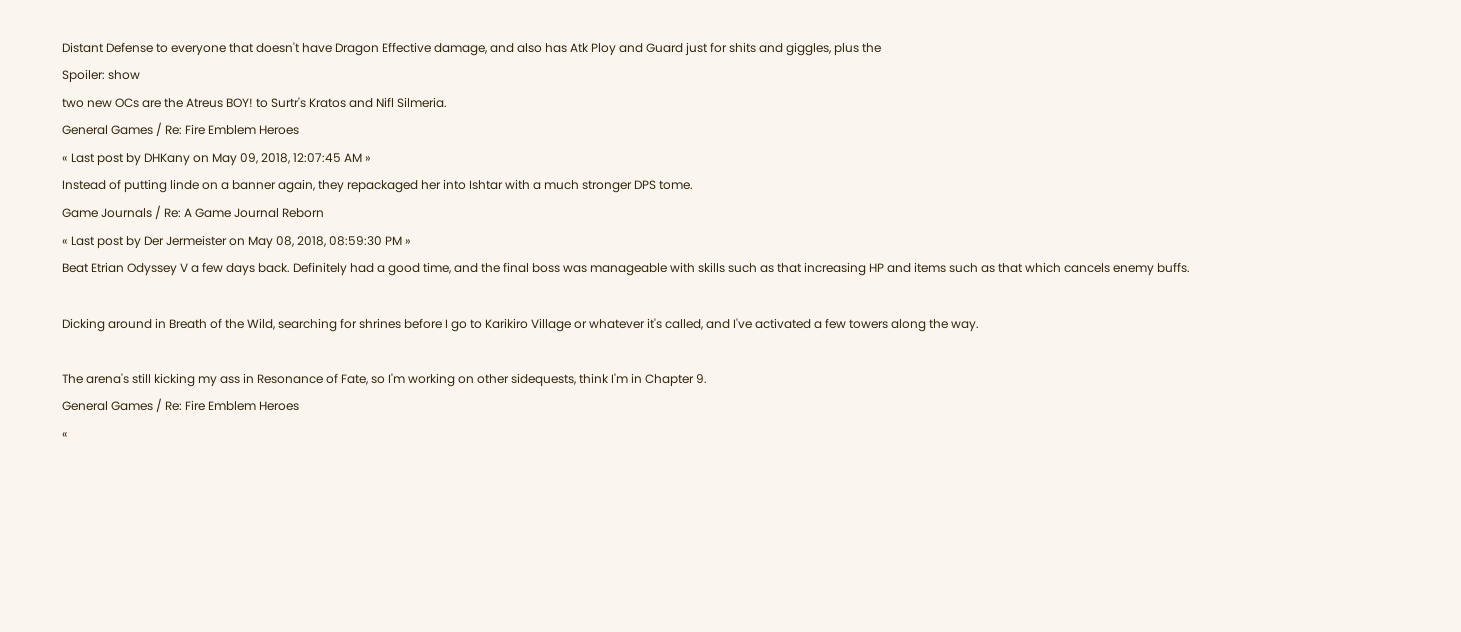Distant Defense to everyone that doesn't have Dragon Effective damage, and also has Atk Ploy and Guard just for shits and giggles, plus the
Spoiler: show
two new OCs are the Atreus BOY! to Surtr's Kratos and Nifl Silmeria.
General Games / Re: Fire Emblem Heroes
« Last post by DHKany on May 09, 2018, 12:07:45 AM »
Instead of putting linde on a banner again, they repackaged her into Ishtar with a much stronger DPS tome.
Game Journals / Re: A Game Journal Reborn
« Last post by Der Jermeister on May 08, 2018, 08:59:30 PM »
Beat Etrian Odyssey V a few days back. Definitely had a good time, and the final boss was manageable with skills such as that increasing HP and items such as that which cancels enemy buffs.

Dicking around in Breath of the Wild, searching for shrines before I go to Karikiro Village or whatever it's called, and I've activated a few towers along the way.

The arena's still kicking my ass in Resonance of Fate, so I'm working on other sidequests, think I'm in Chapter 9.
General Games / Re: Fire Emblem Heroes
«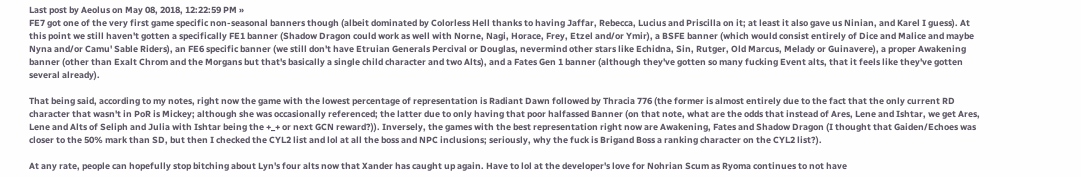Last post by Aeolus on May 08, 2018, 12:22:59 PM »
FE7 got one of the very first game specific non-seasonal banners though (albeit dominated by Colorless Hell thanks to having Jaffar, Rebecca, Lucius and Priscilla on it; at least it also gave us Ninian, and Karel I guess). At this point we still haven't gotten a specifically FE1 banner (Shadow Dragon could work as well with Norne, Nagi, Horace, Frey, Etzel and/or Ymir), a BSFE banner (which would consist entirely of Dice and Malice and maybe Nyna and/or Camu' Sable Riders), an FE6 specific banner (we still don't have Etruian Generals Percival or Douglas, nevermind other stars like Echidna, Sin, Rutger, Old Marcus, Melady or Guinavere), a proper Awakening banner (other than Exalt Chrom and the Morgans but that's basically a single child character and two Alts), and a Fates Gen 1 banner (although they've gotten so many fucking Event alts, that it feels like they've gotten several already).

That being said, according to my notes, right now the game with the lowest percentage of representation is Radiant Dawn followed by Thracia 776 (the former is almost entirely due to the fact that the only current RD character that wasn't in PoR is Mickey; although she was occasionally referenced; the latter due to only having that poor halfassed Banner (on that note, what are the odds that instead of Ares, Lene and Ishtar, we get Ares, Lene and Alts of Seliph and Julia with Ishtar being the +_+ or next GCN reward?)). Inversely, the games with the best representation right now are Awakening, Fates and Shadow Dragon (I thought that Gaiden/Echoes was closer to the 50% mark than SD, but then I checked the CYL2 list and lol at all the boss and NPC inclusions; seriously, why the fuck is Brigand Boss a ranking character on the CYL2 list?).

At any rate, people can hopefully stop bitching about Lyn's four alts now that Xander has caught up again. Have to lol at the developer's love for Nohrian Scum as Ryoma continues to not have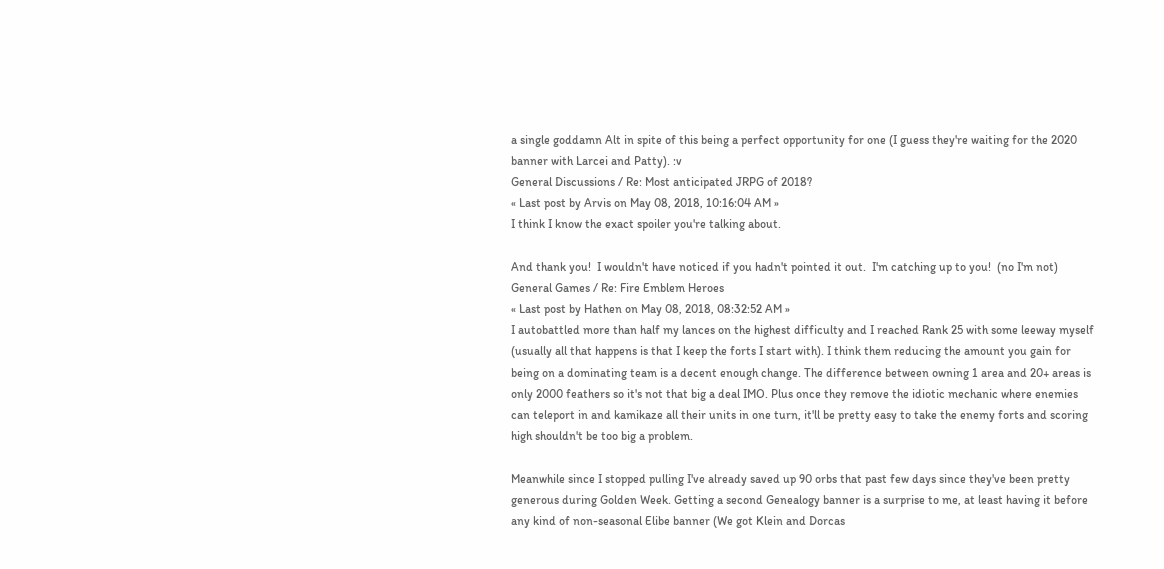a single goddamn Alt in spite of this being a perfect opportunity for one (I guess they're waiting for the 2020 banner with Larcei and Patty). :v
General Discussions / Re: Most anticipated JRPG of 2018?
« Last post by Arvis on May 08, 2018, 10:16:04 AM »
I think I know the exact spoiler you're talking about.

And thank you!  I wouldn't have noticed if you hadn't pointed it out.  I'm catching up to you!  (no I'm not)
General Games / Re: Fire Emblem Heroes
« Last post by Hathen on May 08, 2018, 08:32:52 AM »
I autobattled more than half my lances on the highest difficulty and I reached Rank 25 with some leeway myself (usually all that happens is that I keep the forts I start with). I think them reducing the amount you gain for being on a dominating team is a decent enough change. The difference between owning 1 area and 20+ areas is only 2000 feathers so it's not that big a deal IMO. Plus once they remove the idiotic mechanic where enemies can teleport in and kamikaze all their units in one turn, it'll be pretty easy to take the enemy forts and scoring high shouldn't be too big a problem.

Meanwhile since I stopped pulling I've already saved up 90 orbs that past few days since they've been pretty generous during Golden Week. Getting a second Genealogy banner is a surprise to me, at least having it before any kind of non-seasonal Elibe banner (We got Klein and Dorcas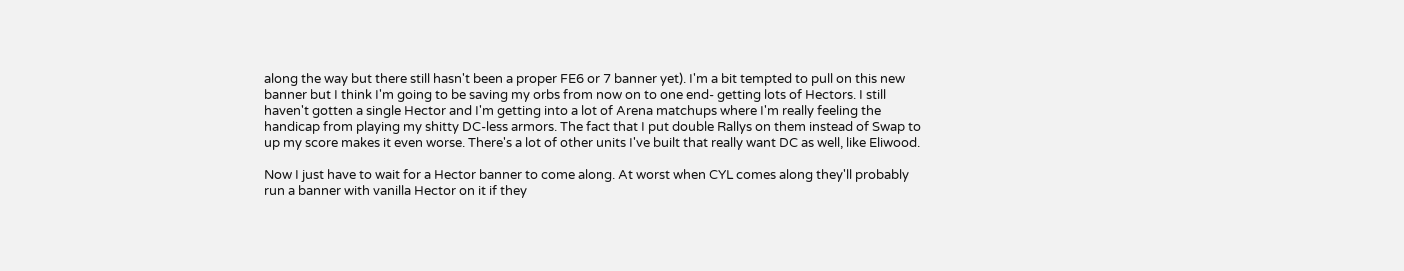along the way but there still hasn't been a proper FE6 or 7 banner yet). I'm a bit tempted to pull on this new banner but I think I'm going to be saving my orbs from now on to one end- getting lots of Hectors. I still haven't gotten a single Hector and I'm getting into a lot of Arena matchups where I'm really feeling the handicap from playing my shitty DC-less armors. The fact that I put double Rallys on them instead of Swap to up my score makes it even worse. There's a lot of other units I've built that really want DC as well, like Eliwood.

Now I just have to wait for a Hector banner to come along. At worst when CYL comes along they'll probably run a banner with vanilla Hector on it if they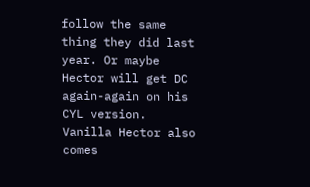follow the same thing they did last year. Or maybe Hector will get DC again-again on his CYL version. Vanilla Hector also comes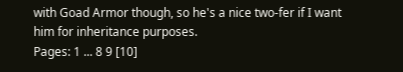with Goad Armor though, so he's a nice two-fer if I want him for inheritance purposes.
Pages: 1 ... 8 9 [10]